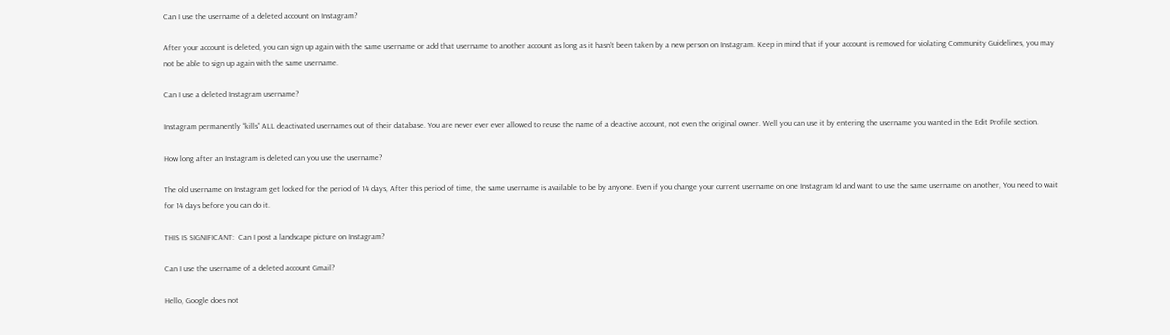Can I use the username of a deleted account on Instagram?

After your account is deleted, you can sign up again with the same username or add that username to another account as long as it hasn’t been taken by a new person on Instagram. Keep in mind that if your account is removed for violating Community Guidelines, you may not be able to sign up again with the same username.

Can I use a deleted Instagram username?

Instagram permanently “kills” ALL deactivated usernames out of their database. You are never ever ever allowed to reuse the name of a deactive account, not even the original owner. Well you can use it by entering the username you wanted in the Edit Profile section.

How long after an Instagram is deleted can you use the username?

The old username on Instagram get locked for the period of 14 days, After this period of time, the same username is available to be by anyone. Even if you change your current username on one Instagram Id and want to use the same username on another, You need to wait for 14 days before you can do it.

THIS IS SIGNIFICANT:  Can I post a landscape picture on Instagram?

Can I use the username of a deleted account Gmail?

Hello, Google does not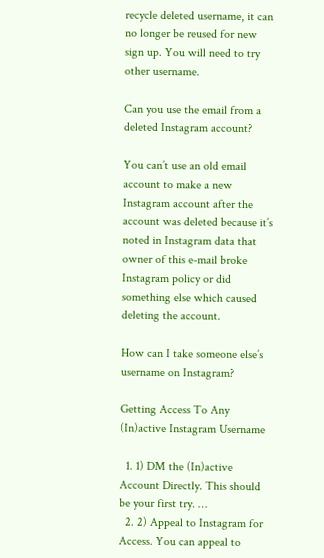recycle deleted username, it can no longer be reused for new sign up. You will need to try other username.

Can you use the email from a deleted Instagram account?

You can’t use an old email account to make a new Instagram account after the account was deleted because it’s noted in Instagram data that owner of this e-mail broke Instagram policy or did something else which caused deleting the account.

How can I take someone else’s username on Instagram?

Getting Access To Any (In)active Instagram Username

  1. 1) DM the (In)active Account Directly. This should be your first try. …
  2. 2) Appeal to Instagram for Access. You can appeal to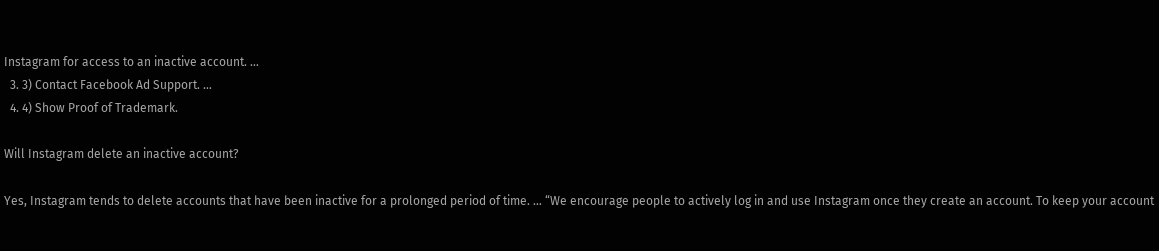Instagram for access to an inactive account. …
  3. 3) Contact Facebook Ad Support. …
  4. 4) Show Proof of Trademark.

Will Instagram delete an inactive account?

Yes, Instagram tends to delete accounts that have been inactive for a prolonged period of time. … “We encourage people to actively log in and use Instagram once they create an account. To keep your account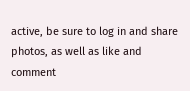active, be sure to log in and share photos, as well as like and comment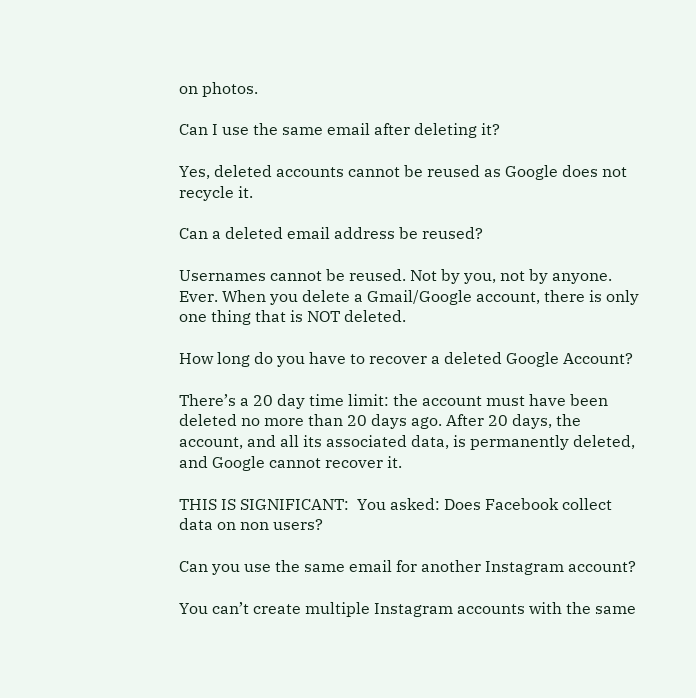on photos.

Can I use the same email after deleting it?

Yes, deleted accounts cannot be reused as Google does not recycle it.

Can a deleted email address be reused?

Usernames cannot be reused. Not by you, not by anyone. Ever. When you delete a Gmail/Google account, there is only one thing that is NOT deleted.

How long do you have to recover a deleted Google Account?

There’s a 20 day time limit: the account must have been deleted no more than 20 days ago. After 20 days, the account, and all its associated data, is permanently deleted, and Google cannot recover it.

THIS IS SIGNIFICANT:  You asked: Does Facebook collect data on non users?

Can you use the same email for another Instagram account?

You can’t create multiple Instagram accounts with the same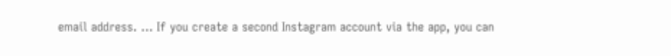email address. … If you create a second Instagram account via the app, you can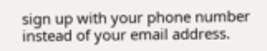sign up with your phone number instead of your email address.